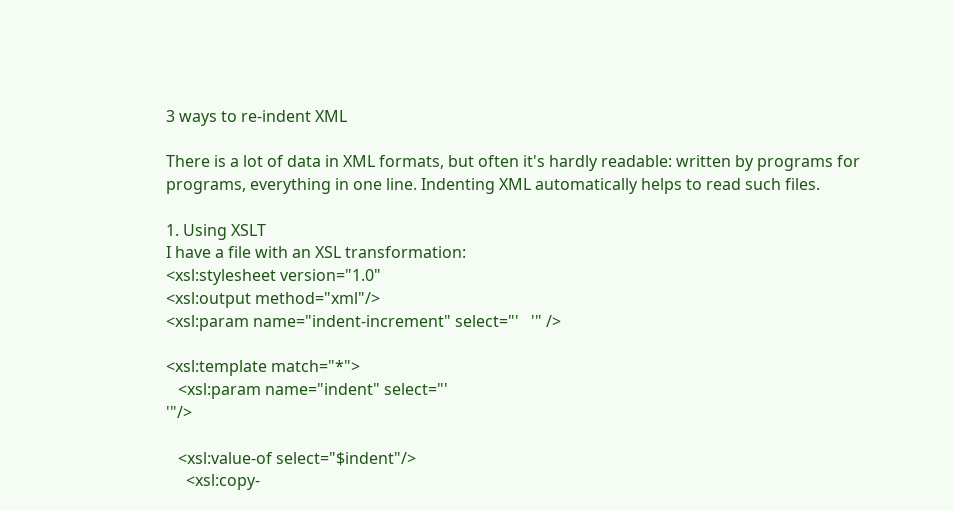3 ways to re-indent XML

There is a lot of data in XML formats, but often it's hardly readable: written by programs for programs, everything in one line. Indenting XML automatically helps to read such files.

1. Using XSLT
I have a file with an XSL transformation:
<xsl:stylesheet version="1.0"
<xsl:output method="xml"/>
<xsl:param name="indent-increment" select="'   '" />

<xsl:template match="*">
   <xsl:param name="indent" select="'
'"/>

   <xsl:value-of select="$indent"/>
     <xsl:copy-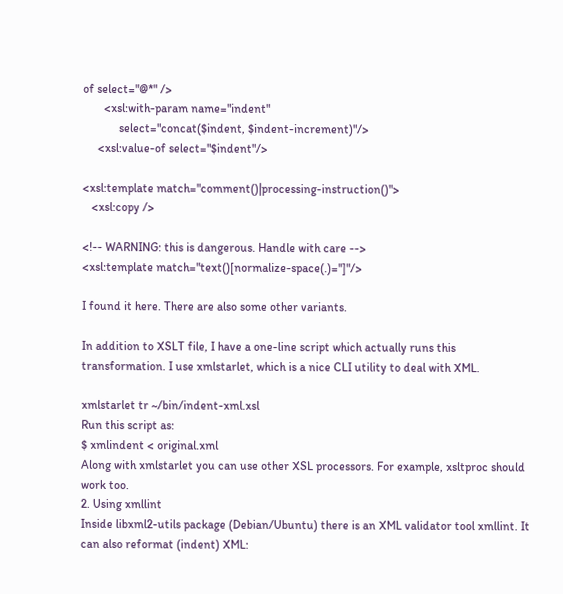of select="@*" />
       <xsl:with-param name="indent"
            select="concat($indent, $indent-increment)"/>
     <xsl:value-of select="$indent"/>

<xsl:template match="comment()|processing-instruction()">
   <xsl:copy />

<!-- WARNING: this is dangerous. Handle with care -->
<xsl:template match="text()[normalize-space(.)='']"/>

I found it here. There are also some other variants.

In addition to XSLT file, I have a one-line script which actually runs this transformation. I use xmlstarlet, which is a nice CLI utility to deal with XML.

xmlstarlet tr ~/bin/indent-xml.xsl
Run this script as:
$ xmlindent < original.xml
Along with xmlstarlet you can use other XSL processors. For example, xsltproc should work too.
2. Using xmllint
Inside libxml2-utils package (Debian/Ubuntu) there is an XML validator tool xmllint. It can also reformat (indent) XML: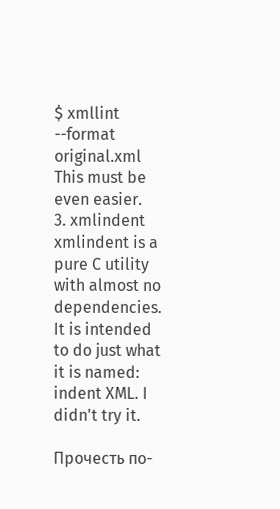$ xmllint --format original.xml
This must be even easier.
3. xmlindent
xmlindent is a pure C utility with almost no dependencies. It is intended to do just what it is named: indent XML. I didn't try it.

Прочесть по-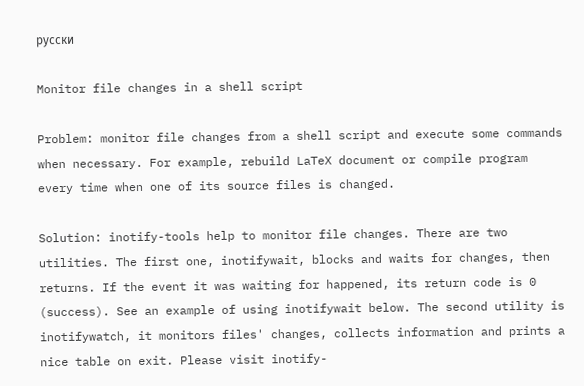русски

Monitor file changes in a shell script

Problem: monitor file changes from a shell script and execute some commands when necessary. For example, rebuild LaTeX document or compile program every time when one of its source files is changed.

Solution: inotify-tools help to monitor file changes. There are two utilities. The first one, inotifywait, blocks and waits for changes, then returns. If the event it was waiting for happened, its return code is 0 (success). See an example of using inotifywait below. The second utility is inotifywatch, it monitors files' changes, collects information and prints a nice table on exit. Please visit inotify-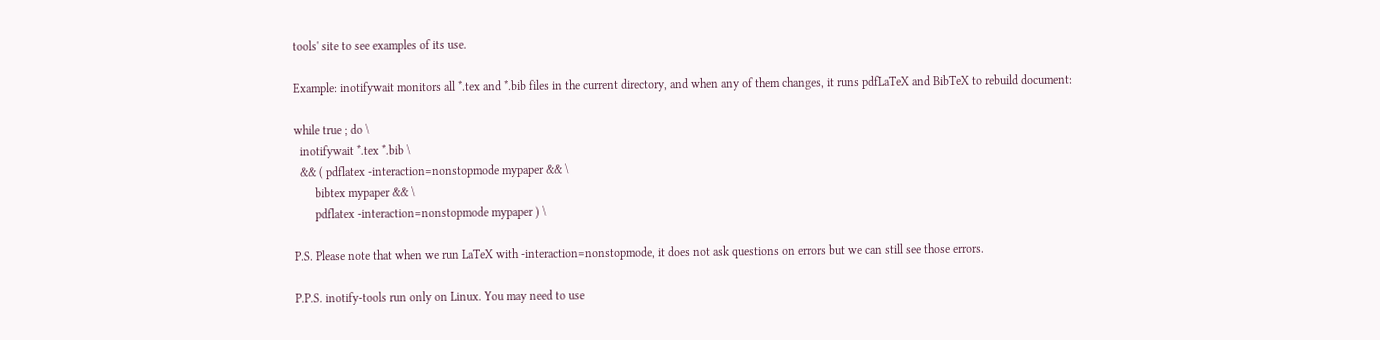tools' site to see examples of its use.

Example: inotifywait monitors all *.tex and *.bib files in the current directory, and when any of them changes, it runs pdfLaTeX and BibTeX to rebuild document:

while true ; do \
  inotifywait *.tex *.bib \
  && ( pdflatex -interaction=nonstopmode mypaper && \
       bibtex mypaper && \
       pdflatex -interaction=nonstopmode mypaper ) \

P.S. Please note that when we run LaTeX with -interaction=nonstopmode, it does not ask questions on errors but we can still see those errors.

P.P.S. inotify-tools run only on Linux. You may need to use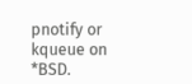pnotify or kqueue on *BSD.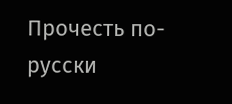Прочесть по-русски